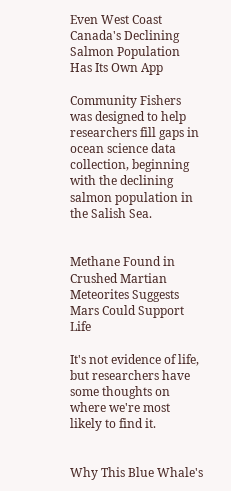Even West Coast Canada's Declining Salmon Population Has Its Own App

Community Fishers was designed to help researchers fill gaps in ocean science data collection, beginning with the declining salmon population in the Salish Sea.


Methane Found in Crushed Martian Meteorites Suggests Mars Could Support Life

It's not evidence of life, but researchers have some thoughts on where we're most likely to find it.


Why This Blue Whale's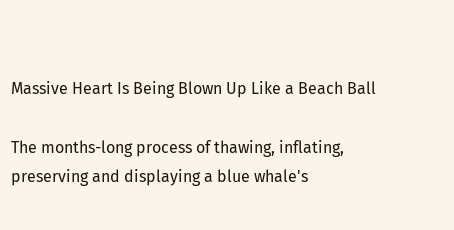Massive Heart Is Being Blown Up Like a Beach Ball

The months-long process of thawing, inflating, preserving and displaying a blue whale's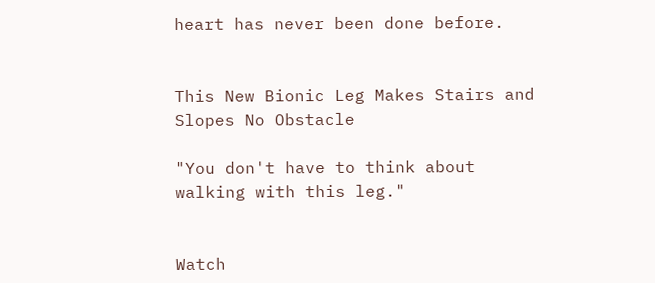heart has never been done before.


This New Bionic Leg Makes Stairs and Slopes No Obstacle

"You don't have to think about walking with this leg."


Watch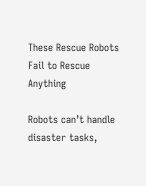These Rescue Robots Fail to Rescue Anything

Robots can’t handle disaster tasks,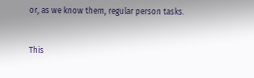or, as we know them, regular person tasks.


This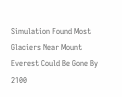Simulation Found Most Glaciers Near Mount Everest Could Be Gone By 2100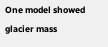One model showed glacier mass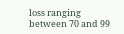loss ranging between 70 and 99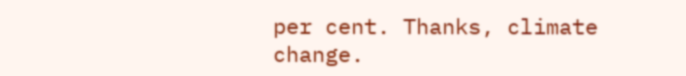per cent. Thanks, climate change.